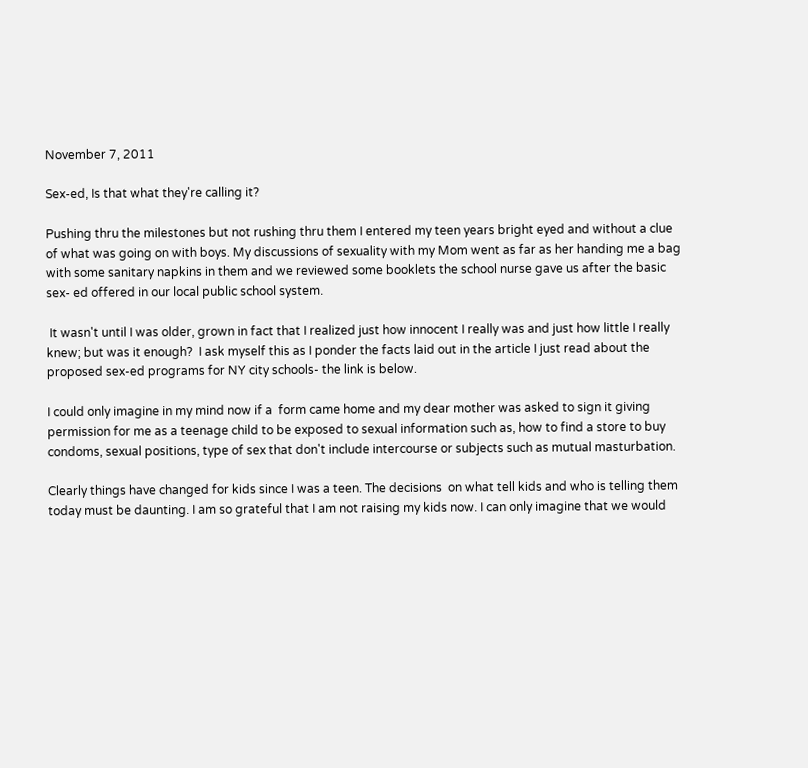November 7, 2011

Sex-ed, Is that what they're calling it?

Pushing thru the milestones but not rushing thru them I entered my teen years bright eyed and without a clue of what was going on with boys. My discussions of sexuality with my Mom went as far as her handing me a bag with some sanitary napkins in them and we reviewed some booklets the school nurse gave us after the basic sex- ed offered in our local public school system.

 It wasn't until I was older, grown in fact that I realized just how innocent I really was and just how little I really knew; but was it enough?  I ask myself this as I ponder the facts laid out in the article I just read about the proposed sex-ed programs for NY city schools- the link is below.

I could only imagine in my mind now if a  form came home and my dear mother was asked to sign it giving permission for me as a teenage child to be exposed to sexual information such as, how to find a store to buy condoms, sexual positions, type of sex that don't include intercourse or subjects such as mutual masturbation.

Clearly things have changed for kids since I was a teen. The decisions  on what tell kids and who is telling them today must be daunting. I am so grateful that I am not raising my kids now. I can only imagine that we would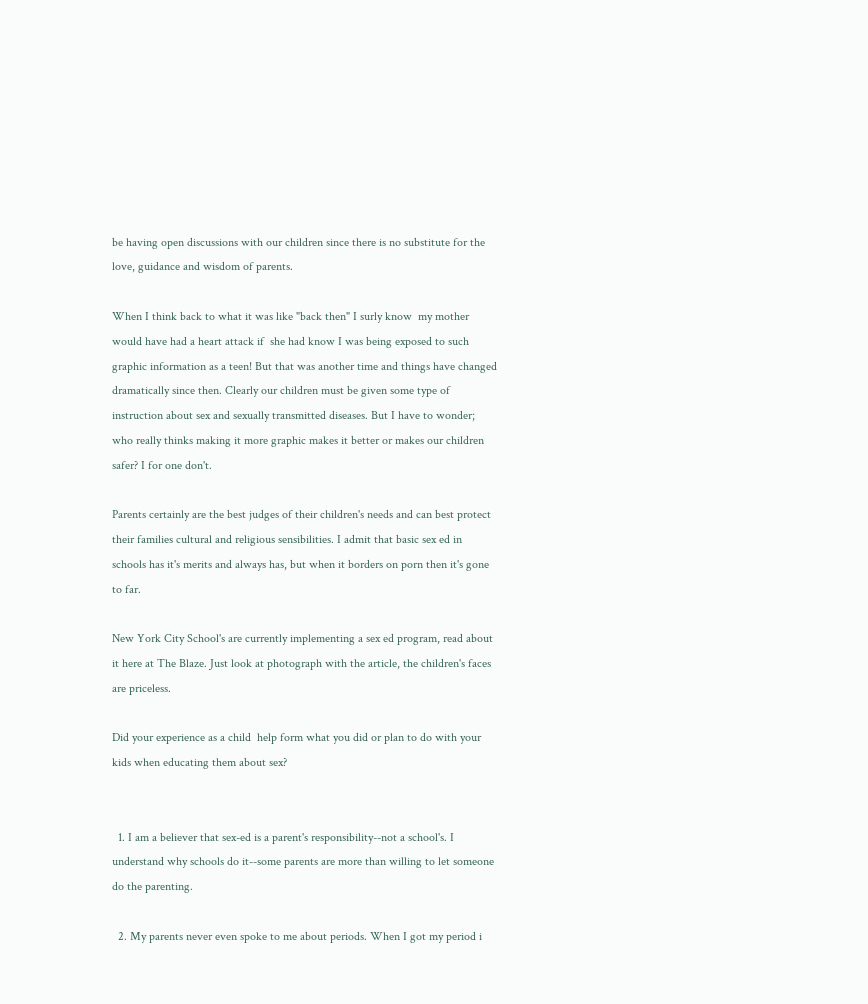be having open discussions with our children since there is no substitute for the love, guidance and wisdom of parents.

When I think back to what it was like "back then" I surly know  my mother would have had a heart attack if  she had know I was being exposed to such graphic information as a teen! But that was another time and things have changed dramatically since then. Clearly our children must be given some type of instruction about sex and sexually transmitted diseases. But I have to wonder; who really thinks making it more graphic makes it better or makes our children safer? I for one don't.

Parents certainly are the best judges of their children's needs and can best protect their families cultural and religious sensibilities. I admit that basic sex ed in schools has it's merits and always has, but when it borders on porn then it's gone to far.

New York City School's are currently implementing a sex ed program, read about it here at The Blaze. Just look at photograph with the article, the children's faces are priceless.

Did your experience as a child  help form what you did or plan to do with your kids when educating them about sex?


  1. I am a believer that sex-ed is a parent's responsibility--not a school's. I understand why schools do it--some parents are more than willing to let someone do the parenting.

  2. My parents never even spoke to me about periods. When I got my period i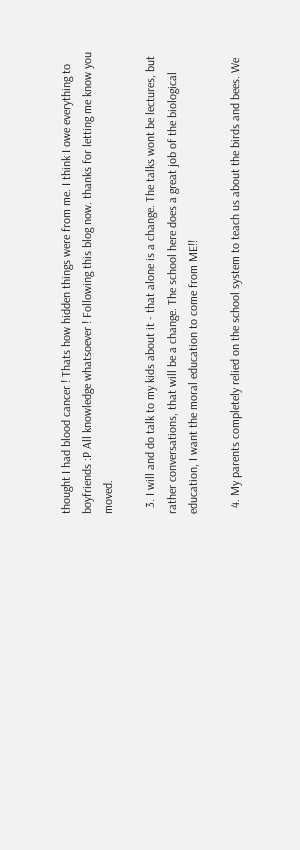thought I had blood cancer ! Thats how hidden things were from me. I think I owe everything to boyfriends :P All knowledge whatsoever ! Following this blog now. thanks for letting me know you moved.

  3. I will and do talk to my kids about it - that alone is a change. The talks wont be lectures, but rather conversations, that will be a change. The school here does a great job of the biological education, I want the moral education to come from ME!!

  4. My parents completely relied on the school system to teach us about the birds and bees. We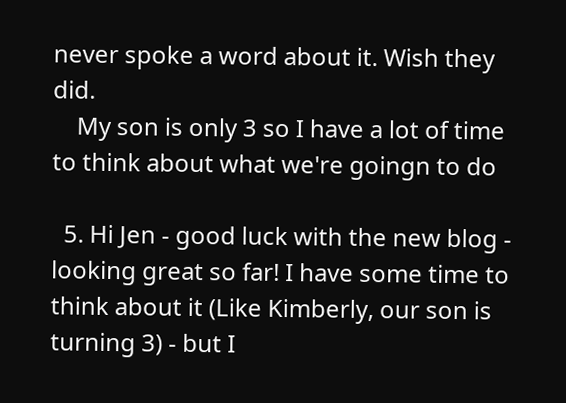never spoke a word about it. Wish they did.
    My son is only 3 so I have a lot of time to think about what we're goingn to do

  5. Hi Jen - good luck with the new blog - looking great so far! I have some time to think about it (Like Kimberly, our son is turning 3) - but I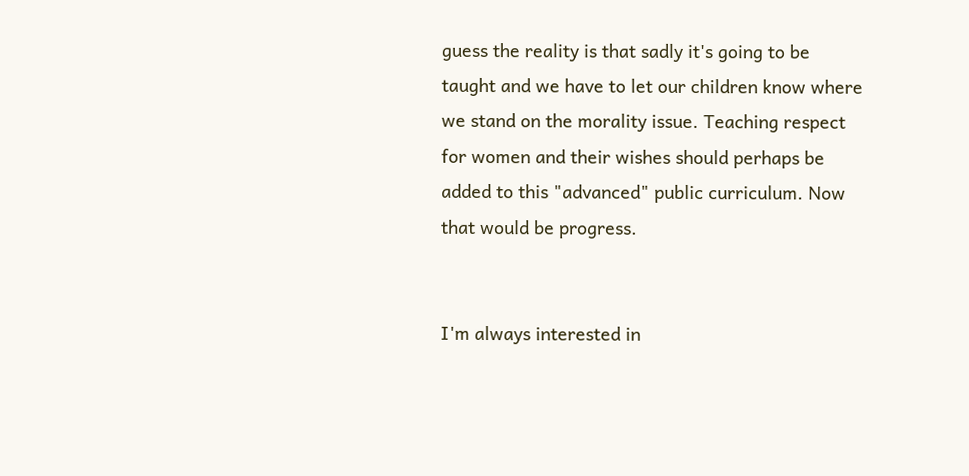guess the reality is that sadly it's going to be taught and we have to let our children know where we stand on the morality issue. Teaching respect for women and their wishes should perhaps be added to this "advanced" public curriculum. Now that would be progress.


I'm always interested in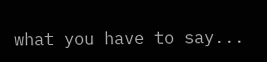what you have to say...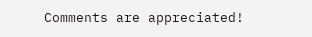Comments are appreciated!